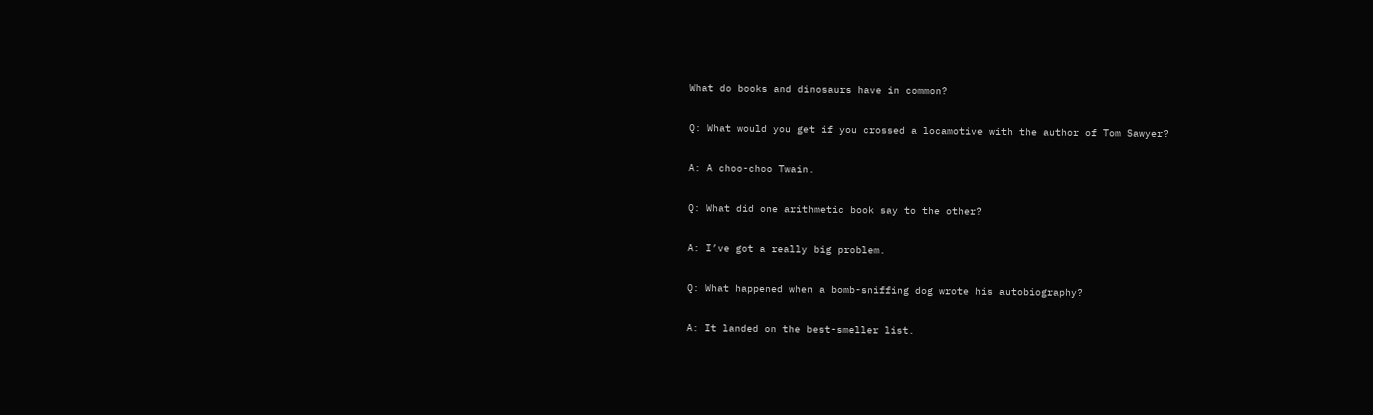What do books and dinosaurs have in common?

Q: What would you get if you crossed a locamotive with the author of Tom Sawyer?

A: A choo-choo Twain.

Q: What did one arithmetic book say to the other?

A: I’ve got a really big problem.

Q: What happened when a bomb-sniffing dog wrote his autobiography?

A: It landed on the best-smeller list.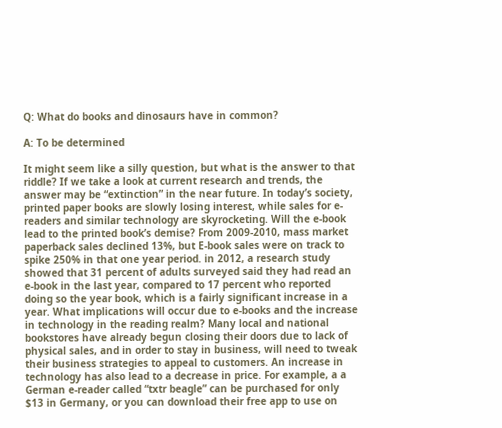Q: What do books and dinosaurs have in common?

A: To be determined

It might seem like a silly question, but what is the answer to that riddle? If we take a look at current research and trends, the answer may be “extinction” in the near future. In today’s society, printed paper books are slowly losing interest, while sales for e-readers and similar technology are skyrocketing. Will the e-book lead to the printed book’s demise? From 2009-2010, mass market paperback sales declined 13%, but E-book sales were on track to spike 250% in that one year period. in 2012, a research study showed that 31 percent of adults surveyed said they had read an e-book in the last year, compared to 17 percent who reported doing so the year book, which is a fairly significant increase in a year. What implications will occur due to e-books and the increase in technology in the reading realm? Many local and national bookstores have already begun closing their doors due to lack of physical sales, and in order to stay in business, will need to tweak their business strategies to appeal to customers. An increase in technology has also lead to a decrease in price. For example, a a German e-reader called “txtr beagle” can be purchased for only $13 in Germany, or you can download their free app to use on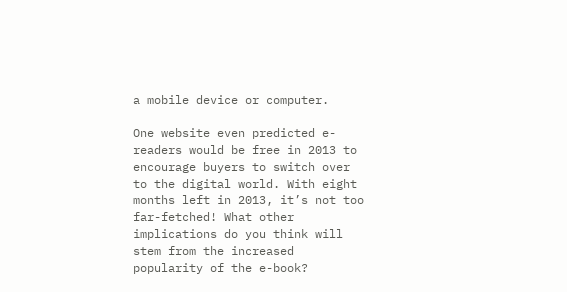a mobile device or computer.

One website even predicted e-readers would be free in 2013 to encourage buyers to switch over to the digital world. With eight months left in 2013, it’s not too far-fetched! What other implications do you think will stem from the increased popularity of the e-book?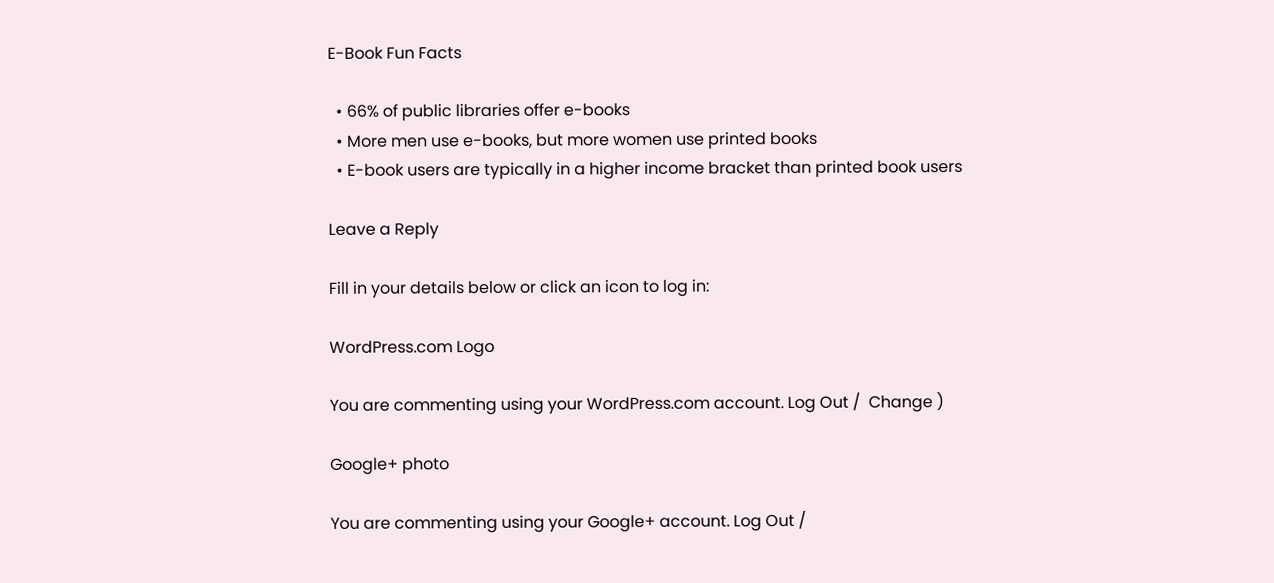E-Book Fun Facts

  • 66% of public libraries offer e-books
  • More men use e-books, but more women use printed books
  • E-book users are typically in a higher income bracket than printed book users

Leave a Reply

Fill in your details below or click an icon to log in:

WordPress.com Logo

You are commenting using your WordPress.com account. Log Out /  Change )

Google+ photo

You are commenting using your Google+ account. Log Out /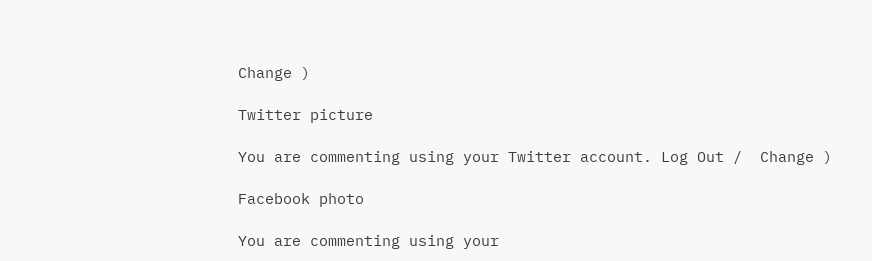Change )

Twitter picture

You are commenting using your Twitter account. Log Out /  Change )

Facebook photo

You are commenting using your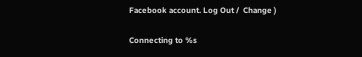Facebook account. Log Out /  Change )

Connecting to %s